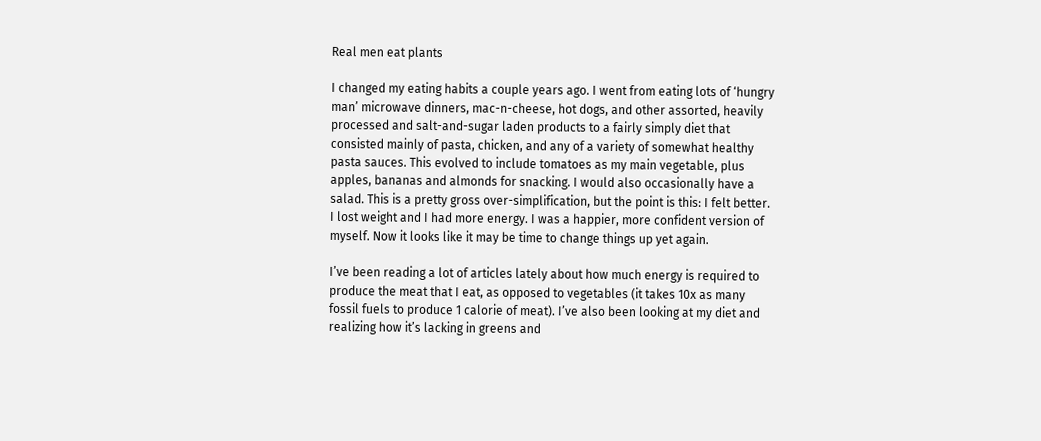Real men eat plants

I changed my eating habits a couple years ago. I went from eating lots of ‘hungry man’ microwave dinners, mac-n-cheese, hot dogs, and other assorted, heavily processed and salt-and-sugar laden products to a fairly simply diet that consisted mainly of pasta, chicken, and any of a variety of somewhat healthy pasta sauces. This evolved to include tomatoes as my main vegetable, plus apples, bananas and almonds for snacking. I would also occasionally have a salad. This is a pretty gross over-simplification, but the point is this: I felt better. I lost weight and I had more energy. I was a happier, more confident version of myself. Now it looks like it may be time to change things up yet again.

I’ve been reading a lot of articles lately about how much energy is required to produce the meat that I eat, as opposed to vegetables (it takes 10x as many fossil fuels to produce 1 calorie of meat). I’ve also been looking at my diet and realizing how it’s lacking in greens and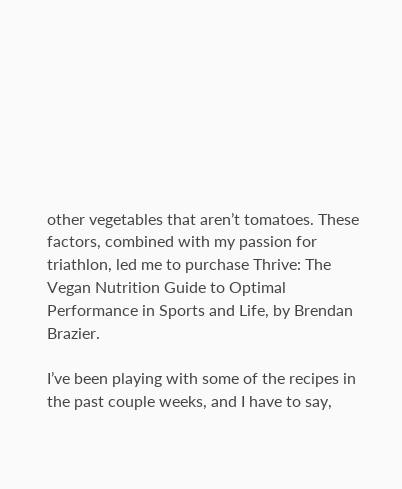other vegetables that aren’t tomatoes. These factors, combined with my passion for triathlon, led me to purchase Thrive: The Vegan Nutrition Guide to Optimal Performance in Sports and Life, by Brendan Brazier.

I’ve been playing with some of the recipes in the past couple weeks, and I have to say,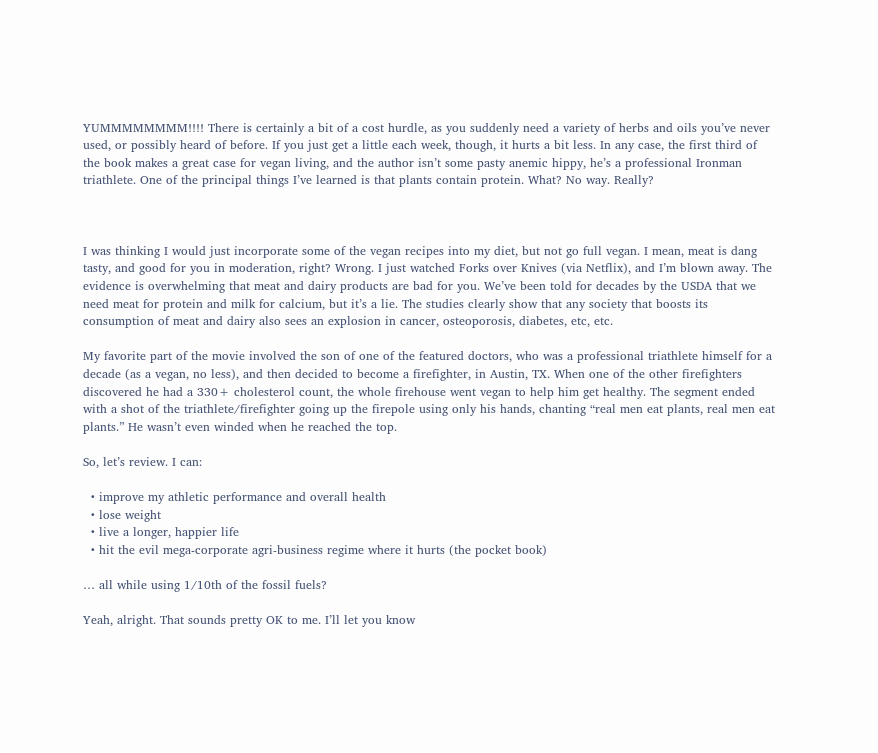YUMMMMMMMM!!!! There is certainly a bit of a cost hurdle, as you suddenly need a variety of herbs and oils you’ve never used, or possibly heard of before. If you just get a little each week, though, it hurts a bit less. In any case, the first third of the book makes a great case for vegan living, and the author isn’t some pasty anemic hippy, he’s a professional Ironman triathlete. One of the principal things I’ve learned is that plants contain protein. What? No way. Really?



I was thinking I would just incorporate some of the vegan recipes into my diet, but not go full vegan. I mean, meat is dang tasty, and good for you in moderation, right? Wrong. I just watched Forks over Knives (via Netflix), and I’m blown away. The evidence is overwhelming that meat and dairy products are bad for you. We’ve been told for decades by the USDA that we need meat for protein and milk for calcium, but it’s a lie. The studies clearly show that any society that boosts its consumption of meat and dairy also sees an explosion in cancer, osteoporosis, diabetes, etc, etc.

My favorite part of the movie involved the son of one of the featured doctors, who was a professional triathlete himself for a decade (as a vegan, no less), and then decided to become a firefighter, in Austin, TX. When one of the other firefighters discovered he had a 330+ cholesterol count, the whole firehouse went vegan to help him get healthy. The segment ended with a shot of the triathlete/firefighter going up the firepole using only his hands, chanting “real men eat plants, real men eat plants.” He wasn’t even winded when he reached the top.

So, let’s review. I can:

  • improve my athletic performance and overall health
  • lose weight
  • live a longer, happier life
  • hit the evil mega-corporate agri-business regime where it hurts (the pocket book)

… all while using 1/10th of the fossil fuels?

Yeah, alright. That sounds pretty OK to me. I’ll let you know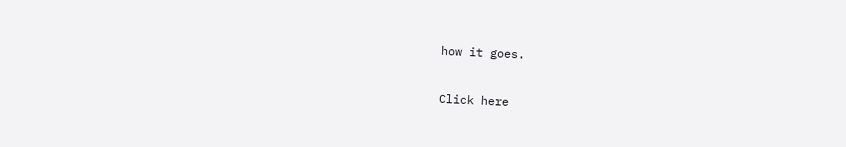how it goes.

Click here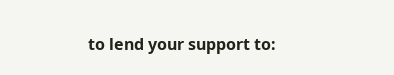to lend your support to: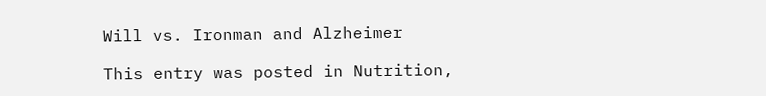Will vs. Ironman and Alzheimer

This entry was posted in Nutrition,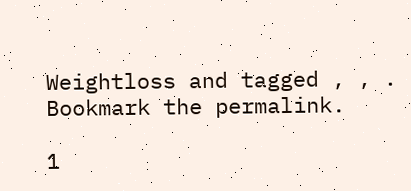Weightloss and tagged , , . Bookmark the permalink.

1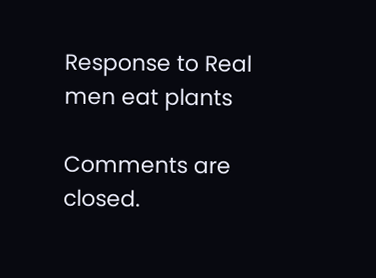Response to Real men eat plants

Comments are closed.